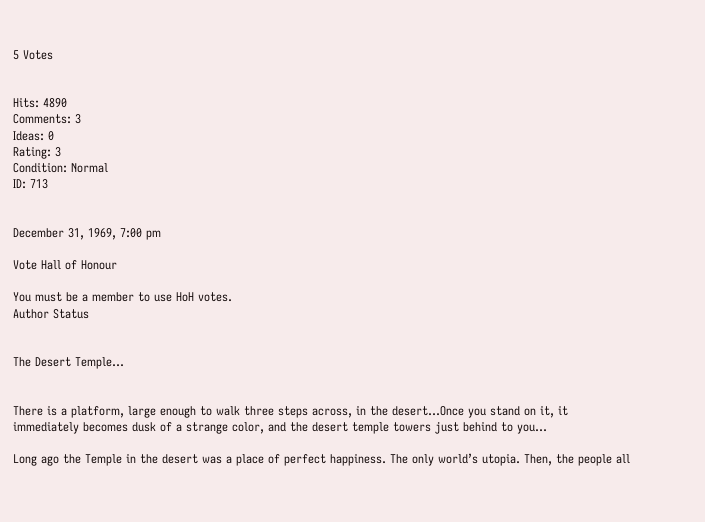5 Votes


Hits: 4890
Comments: 3
Ideas: 0
Rating: 3
Condition: Normal
ID: 713


December 31, 1969, 7:00 pm

Vote Hall of Honour

You must be a member to use HoH votes.
Author Status


The Desert Temple...


There is a platform, large enough to walk three steps across, in the desert…Once you stand on it, it immediately becomes dusk of a strange color, and the desert temple towers just behind to you…

Long ago the Temple in the desert was a place of perfect happiness. The only world’s utopia. Then, the people all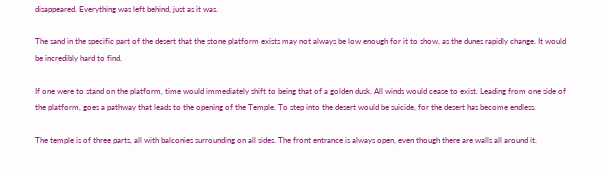disappeared. Everything was left behind, just as it was.

The sand in the specific part of the desert that the stone platform exists may not always be low enough for it to show, as the dunes rapidly change. It would be incredibly hard to find.

If one were to stand on the platform, time would immediately shift to being that of a golden dusk. All winds would cease to exist. Leading from one side of the platform, goes a pathway that leads to the opening of the Temple. To step into the desert would be suicide, for the desert has become endless.

The temple is of three parts, all with balconies surrounding on all sides. The front entrance is always open, even though there are walls all around it.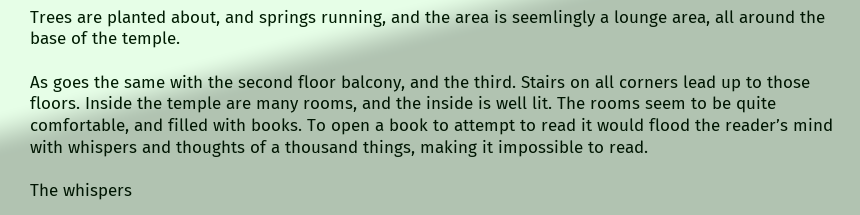Trees are planted about, and springs running, and the area is seemlingly a lounge area, all around the base of the temple.

As goes the same with the second floor balcony, and the third. Stairs on all corners lead up to those floors. Inside the temple are many rooms, and the inside is well lit. The rooms seem to be quite comfortable, and filled with books. To open a book to attempt to read it would flood the reader’s mind with whispers and thoughts of a thousand things, making it impossible to read.

The whispers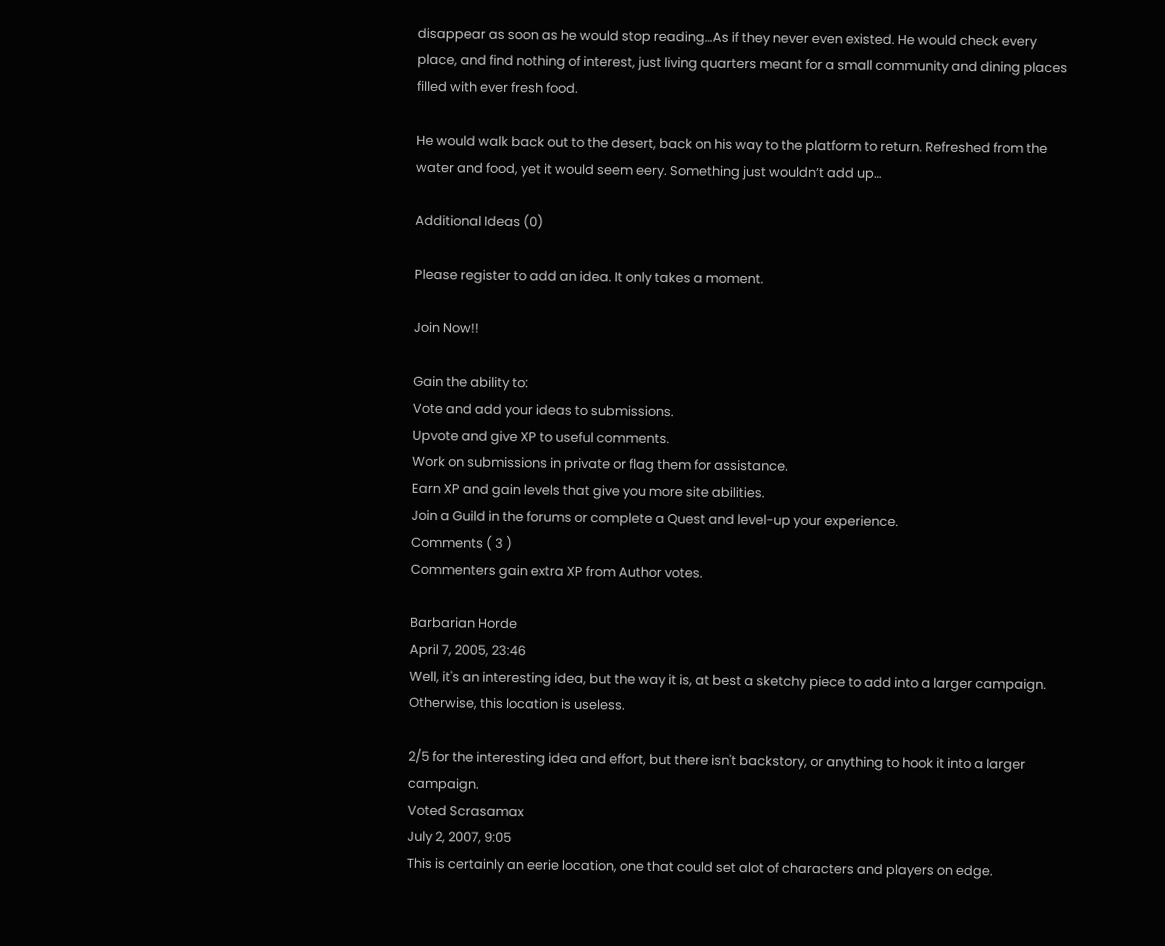disappear as soon as he would stop reading…As if they never even existed. He would check every place, and find nothing of interest, just living quarters meant for a small community and dining places filled with ever fresh food.

He would walk back out to the desert, back on his way to the platform to return. Refreshed from the water and food, yet it would seem eery. Something just wouldn’t add up…

Additional Ideas (0)

Please register to add an idea. It only takes a moment.

Join Now!!

Gain the ability to:
Vote and add your ideas to submissions.
Upvote and give XP to useful comments.
Work on submissions in private or flag them for assistance.
Earn XP and gain levels that give you more site abilities.
Join a Guild in the forums or complete a Quest and level-up your experience.
Comments ( 3 )
Commenters gain extra XP from Author votes.

Barbarian Horde
April 7, 2005, 23:46
Well, it's an interesting idea, but the way it is, at best a sketchy piece to add into a larger campaign. Otherwise, this location is useless.

2/5 for the interesting idea and effort, but there isn't backstory, or anything to hook it into a larger campaign.
Voted Scrasamax
July 2, 2007, 9:05
This is certainly an eerie location, one that could set alot of characters and players on edge.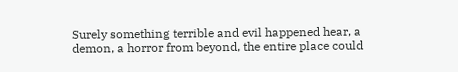Surely something terrible and evil happened hear, a demon, a horror from beyond, the entire place could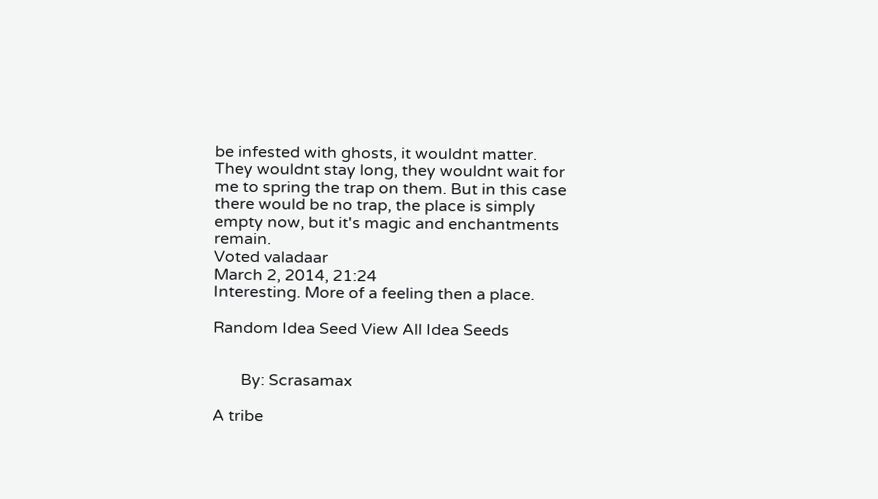be infested with ghosts, it wouldnt matter. They wouldnt stay long, they wouldnt wait for me to spring the trap on them. But in this case there would be no trap, the place is simply empty now, but it's magic and enchantments remain.
Voted valadaar
March 2, 2014, 21:24
Interesting. More of a feeling then a place.

Random Idea Seed View All Idea Seeds


       By: Scrasamax

A tribe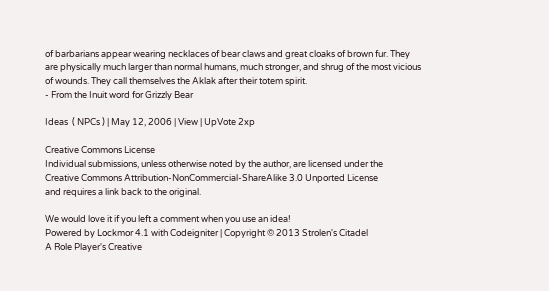of barbarians appear wearing necklaces of bear claws and great cloaks of brown fur. They are physically much larger than normal humans, much stronger, and shrug of the most vicious of wounds. They call themselves the Aklak after their totem spirit.
- From the Inuit word for Grizzly Bear

Ideas  ( NPCs ) | May 12, 2006 | View | UpVote 2xp

Creative Commons License
Individual submissions, unless otherwise noted by the author, are licensed under the
Creative Commons Attribution-NonCommercial-ShareAlike 3.0 Unported License
and requires a link back to the original.

We would love it if you left a comment when you use an idea!
Powered by Lockmor 4.1 with Codeigniter | Copyright © 2013 Strolen's Citadel
A Role Player's Creative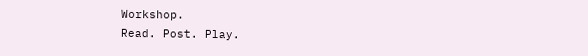Workshop.
Read. Post. Play.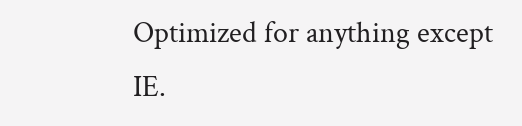Optimized for anything except IE.